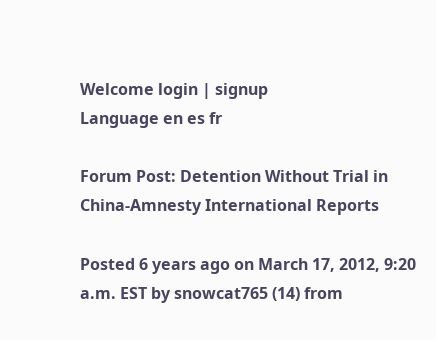Welcome login | signup
Language en es fr

Forum Post: Detention Without Trial in China-Amnesty International Reports

Posted 6 years ago on March 17, 2012, 9:20 a.m. EST by snowcat765 (14) from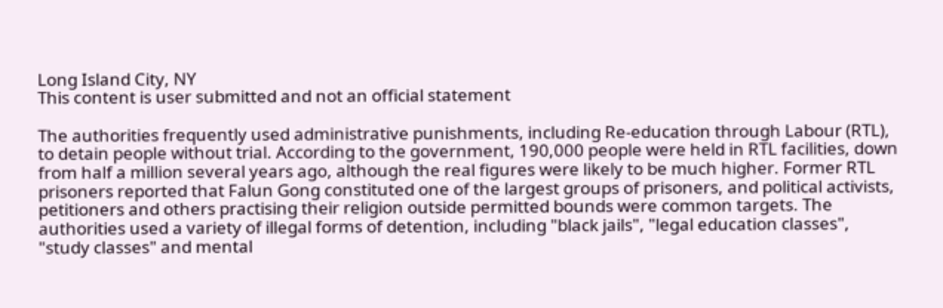Long Island City, NY
This content is user submitted and not an official statement

The authorities frequently used administrative punishments, including Re-education through Labour (RTL), to detain people without trial. According to the government, 190,000 people were held in RTL facilities, down from half a million several years ago, although the real figures were likely to be much higher. Former RTL prisoners reported that Falun Gong constituted one of the largest groups of prisoners, and political activists, petitioners and others practising their religion outside permitted bounds were common targets. The authorities used a variety of illegal forms of detention, including "black jails", "legal education classes", "study classes" and mental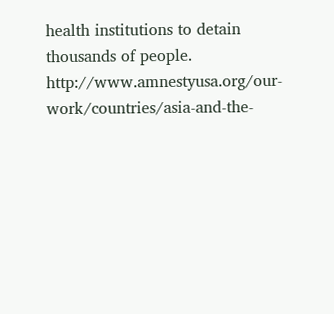health institutions to detain thousands of people. http://www.amnestyusa.org/our-work/countries/asia-and-the-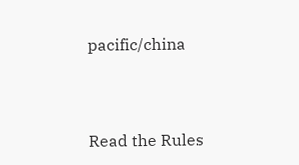pacific/china



Read the Rules